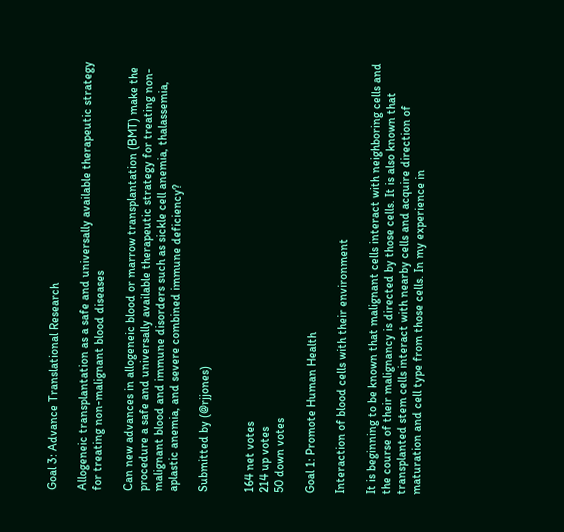Goal 3: Advance Translational Research

Allogeneic transplantation as a safe and universally available therapeutic strategy for treating non-malignant blood diseases

Can new advances in allogeneic blood or marrow transplantation (BMT) make the procedure a safe and universally available therapeutic strategy for treating non-malignant blood and immune disorders such as sickle cell anemia, thalassemia, aplastic anemia, and severe combined immune deficiency?

Submitted by (@rjjones)


164 net votes
214 up votes
50 down votes

Goal 1: Promote Human Health

Interaction of blood cells with their environment

It is beginning to be known that malignant cells interact with neighboring cells and the course of their malignancy is directed by those cells. It is also known that transplanted stem cells interact with nearby cells and acquire direction of maturation and cell type from those cells. In my experience in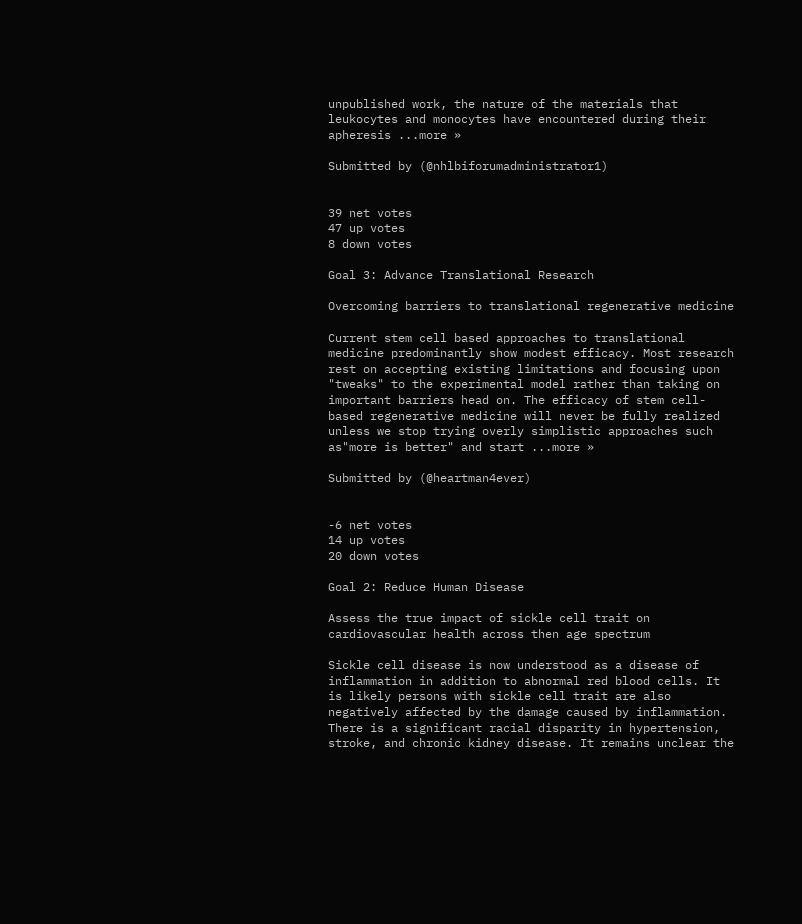unpublished work, the nature of the materials that leukocytes and monocytes have encountered during their apheresis ...more »

Submitted by (@nhlbiforumadministrator1)


39 net votes
47 up votes
8 down votes

Goal 3: Advance Translational Research

Overcoming barriers to translational regenerative medicine

Current stem cell based approaches to translational medicine predominantly show modest efficacy. Most research rest on accepting existing limitations and focusing upon "tweaks" to the experimental model rather than taking on important barriers head on. The efficacy of stem cell-based regenerative medicine will never be fully realized unless we stop trying overly simplistic approaches such as"more is better" and start ...more »

Submitted by (@heartman4ever)


-6 net votes
14 up votes
20 down votes

Goal 2: Reduce Human Disease

Assess the true impact of sickle cell trait on cardiovascular health across then age spectrum

Sickle cell disease is now understood as a disease of inflammation in addition to abnormal red blood cells. It is likely persons with sickle cell trait are also negatively affected by the damage caused by inflammation. There is a significant racial disparity in hypertension, stroke, and chronic kidney disease. It remains unclear the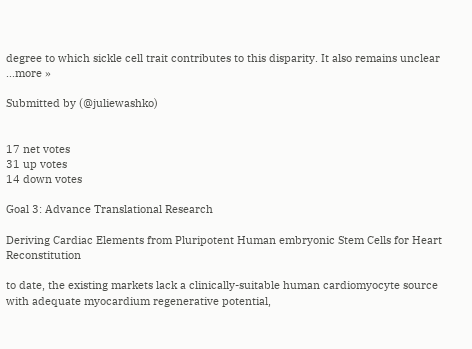degree to which sickle cell trait contributes to this disparity. It also remains unclear ...more »

Submitted by (@juliewashko)


17 net votes
31 up votes
14 down votes

Goal 3: Advance Translational Research

Deriving Cardiac Elements from Pluripotent Human embryonic Stem Cells for Heart Reconstitution

to date, the existing markets lack a clinically-suitable human cardiomyocyte source with adequate myocardium regenerative potential,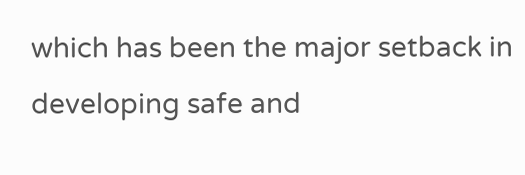which has been the major setback in developing safe and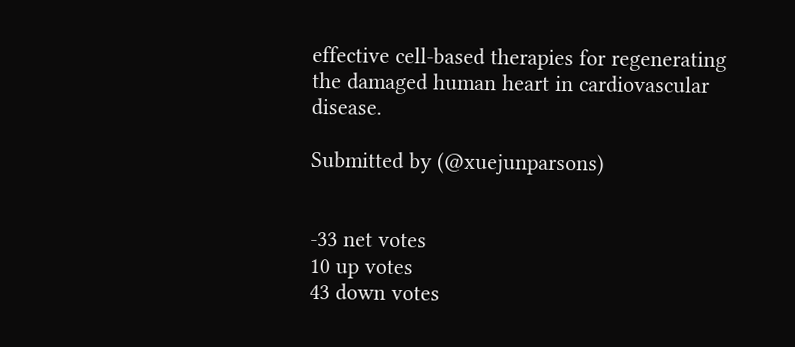effective cell-based therapies for regenerating the damaged human heart in cardiovascular disease.

Submitted by (@xuejunparsons)


-33 net votes
10 up votes
43 down votes